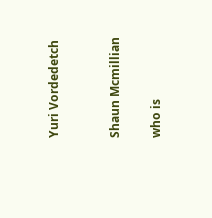Yuri Vordedetch


Shaun Mcmillian

who is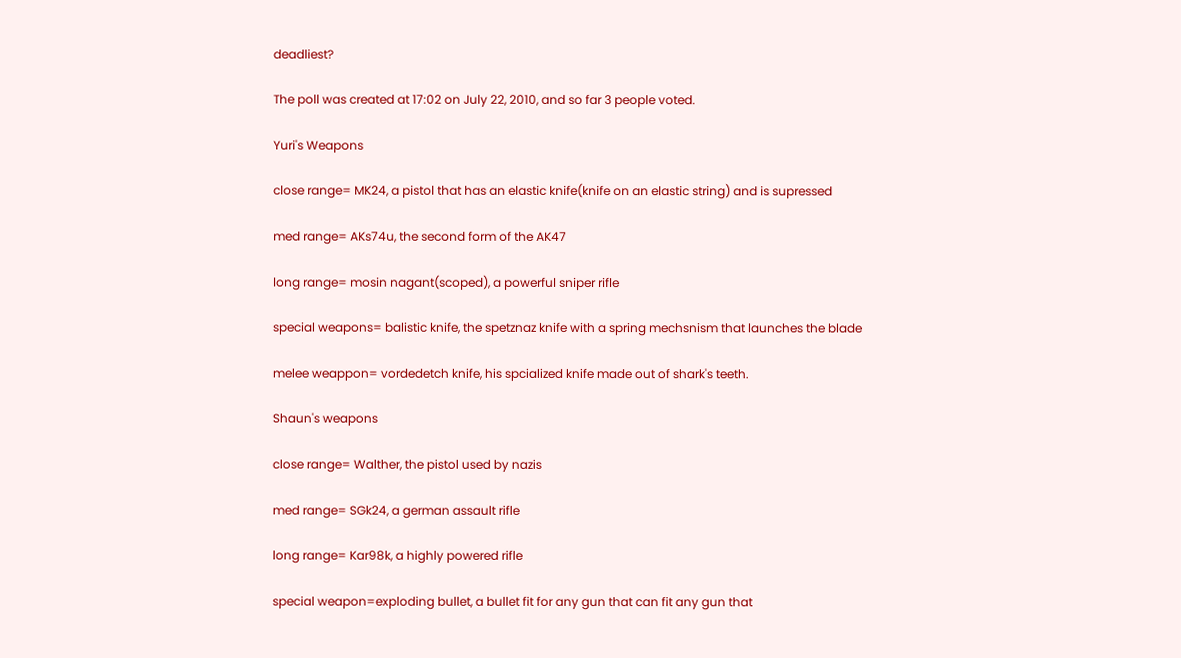deadliest?

The poll was created at 17:02 on July 22, 2010, and so far 3 people voted.

Yuri's Weapons

close range= MK24, a pistol that has an elastic knife(knife on an elastic string) and is supressed

med range= AKs74u, the second form of the AK47

long range= mosin nagant(scoped), a powerful sniper rifle

special weapons= balistic knife, the spetznaz knife with a spring mechsnism that launches the blade

melee weappon= vordedetch knife, his spcialized knife made out of shark's teeth.

Shaun's weapons

close range= Walther, the pistol used by nazis

med range= SGk24, a german assault rifle

long range= Kar98k, a highly powered rifle

special weapon=exploding bullet, a bullet fit for any gun that can fit any gun that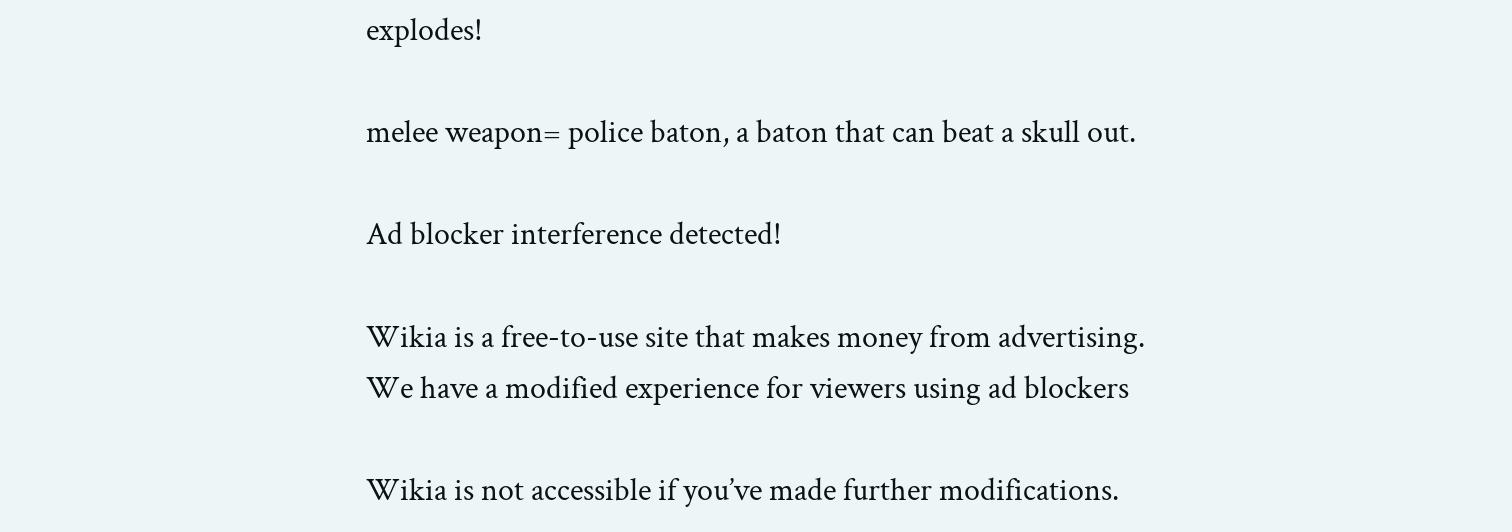explodes!

melee weapon= police baton, a baton that can beat a skull out.

Ad blocker interference detected!

Wikia is a free-to-use site that makes money from advertising. We have a modified experience for viewers using ad blockers

Wikia is not accessible if you’ve made further modifications.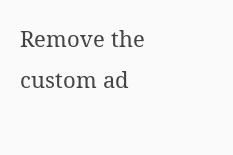Remove the custom ad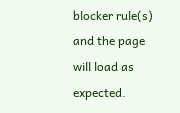blocker rule(s) and the page will load as expected.